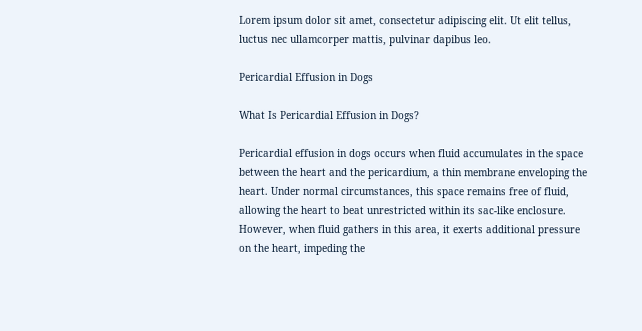Lorem ipsum dolor sit amet, consectetur adipiscing elit. Ut elit tellus, luctus nec ullamcorper mattis, pulvinar dapibus leo.

Pericardial Effusion in Dogs

What Is Pericardial Effusion in Dogs?

Pericardial effusion in dogs occurs when fluid accumulates in the space between the heart and the pericardium, a thin membrane enveloping the heart. Under normal circumstances, this space remains free of fluid, allowing the heart to beat unrestricted within its sac-like enclosure. However, when fluid gathers in this area, it exerts additional pressure on the heart, impeding the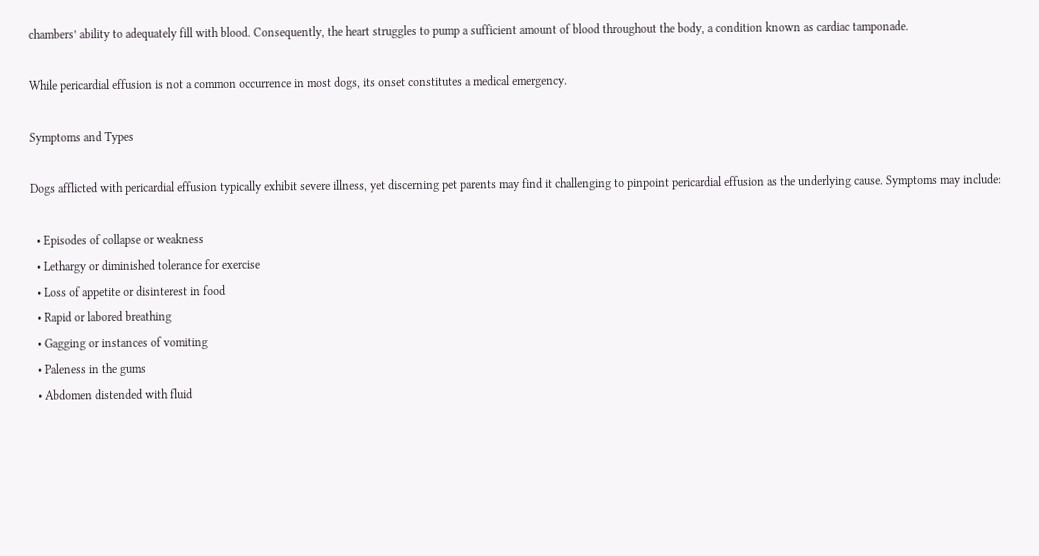chambers’ ability to adequately fill with blood. Consequently, the heart struggles to pump a sufficient amount of blood throughout the body, a condition known as cardiac tamponade.

While pericardial effusion is not a common occurrence in most dogs, its onset constitutes a medical emergency.

Symptoms and Types

Dogs afflicted with pericardial effusion typically exhibit severe illness, yet discerning pet parents may find it challenging to pinpoint pericardial effusion as the underlying cause. Symptoms may include:

  • Episodes of collapse or weakness
  • Lethargy or diminished tolerance for exercise
  • Loss of appetite or disinterest in food
  • Rapid or labored breathing
  • Gagging or instances of vomiting
  • Paleness in the gums
  • Abdomen distended with fluid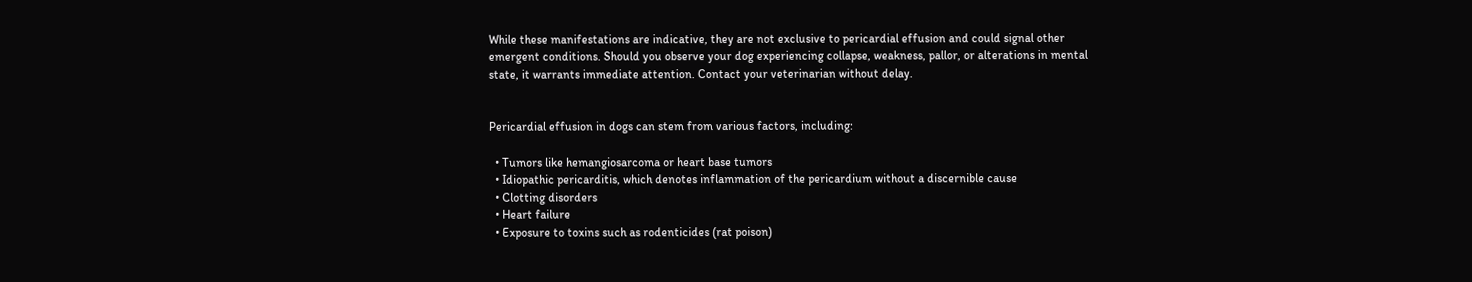While these manifestations are indicative, they are not exclusive to pericardial effusion and could signal other emergent conditions. Should you observe your dog experiencing collapse, weakness, pallor, or alterations in mental state, it warrants immediate attention. Contact your veterinarian without delay.


Pericardial effusion in dogs can stem from various factors, including:

  • Tumors like hemangiosarcoma or heart base tumors
  • Idiopathic pericarditis, which denotes inflammation of the pericardium without a discernible cause
  • Clotting disorders
  • Heart failure
  • Exposure to toxins such as rodenticides (rat poison)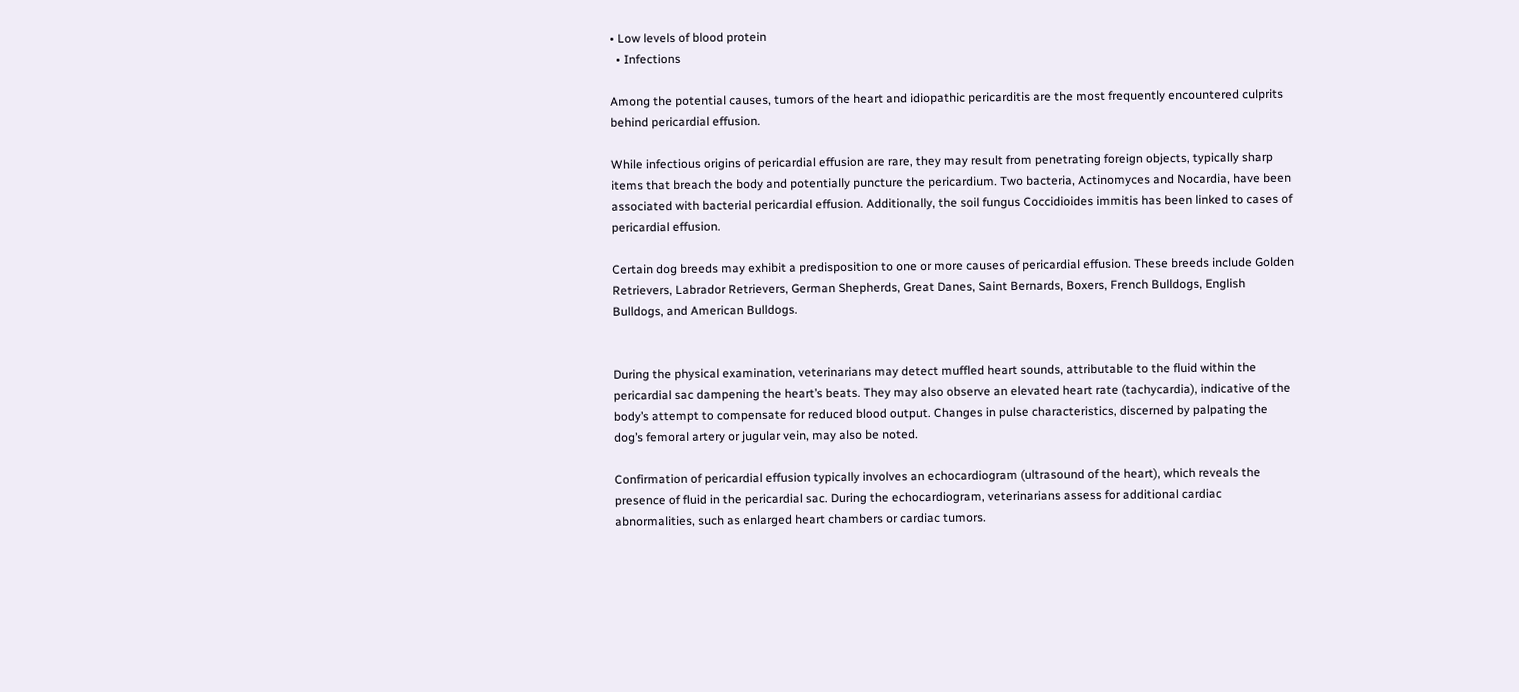• Low levels of blood protein
  • Infections

Among the potential causes, tumors of the heart and idiopathic pericarditis are the most frequently encountered culprits behind pericardial effusion.

While infectious origins of pericardial effusion are rare, they may result from penetrating foreign objects, typically sharp items that breach the body and potentially puncture the pericardium. Two bacteria, Actinomyces and Nocardia, have been associated with bacterial pericardial effusion. Additionally, the soil fungus Coccidioides immitis has been linked to cases of pericardial effusion.

Certain dog breeds may exhibit a predisposition to one or more causes of pericardial effusion. These breeds include Golden Retrievers, Labrador Retrievers, German Shepherds, Great Danes, Saint Bernards, Boxers, French Bulldogs, English Bulldogs, and American Bulldogs.


During the physical examination, veterinarians may detect muffled heart sounds, attributable to the fluid within the pericardial sac dampening the heart’s beats. They may also observe an elevated heart rate (tachycardia), indicative of the body’s attempt to compensate for reduced blood output. Changes in pulse characteristics, discerned by palpating the dog’s femoral artery or jugular vein, may also be noted.

Confirmation of pericardial effusion typically involves an echocardiogram (ultrasound of the heart), which reveals the presence of fluid in the pericardial sac. During the echocardiogram, veterinarians assess for additional cardiac abnormalities, such as enlarged heart chambers or cardiac tumors.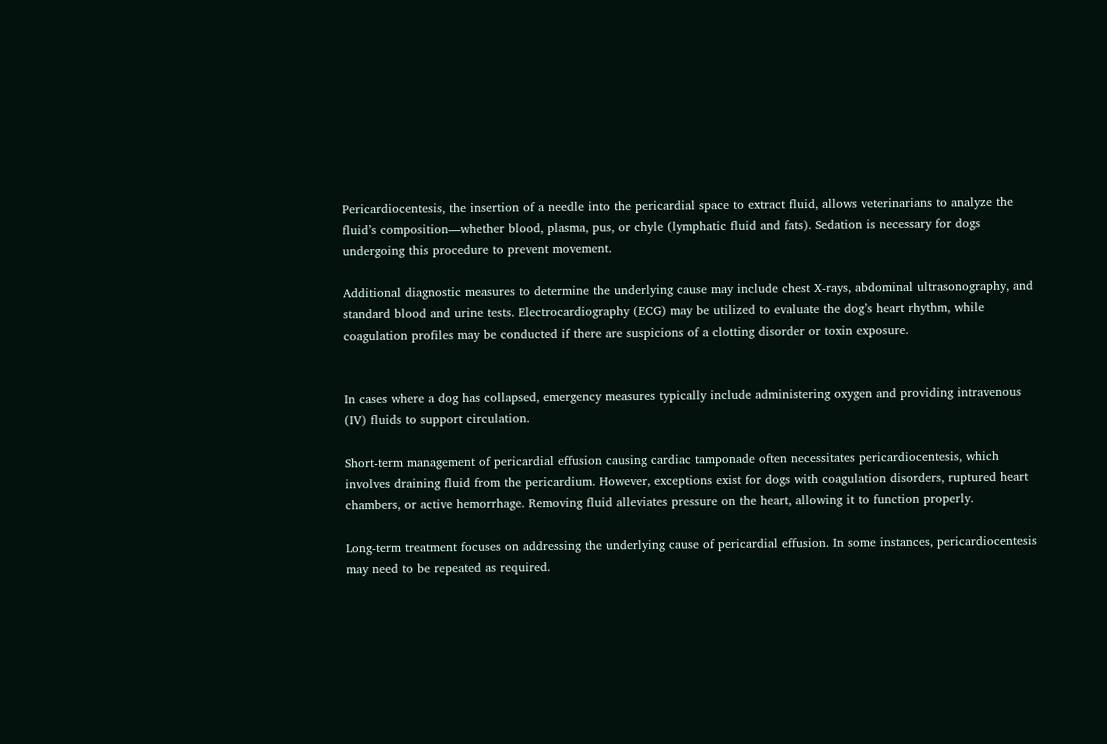Pericardiocentesis, the insertion of a needle into the pericardial space to extract fluid, allows veterinarians to analyze the fluid’s composition—whether blood, plasma, pus, or chyle (lymphatic fluid and fats). Sedation is necessary for dogs undergoing this procedure to prevent movement.

Additional diagnostic measures to determine the underlying cause may include chest X-rays, abdominal ultrasonography, and standard blood and urine tests. Electrocardiography (ECG) may be utilized to evaluate the dog’s heart rhythm, while coagulation profiles may be conducted if there are suspicions of a clotting disorder or toxin exposure.


In cases where a dog has collapsed, emergency measures typically include administering oxygen and providing intravenous (IV) fluids to support circulation.

Short-term management of pericardial effusion causing cardiac tamponade often necessitates pericardiocentesis, which involves draining fluid from the pericardium. However, exceptions exist for dogs with coagulation disorders, ruptured heart chambers, or active hemorrhage. Removing fluid alleviates pressure on the heart, allowing it to function properly.

Long-term treatment focuses on addressing the underlying cause of pericardial effusion. In some instances, pericardiocentesis may need to be repeated as required.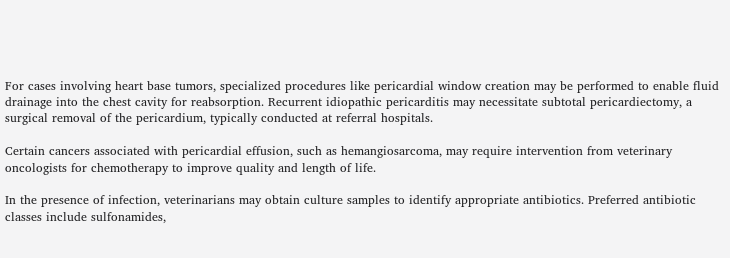For cases involving heart base tumors, specialized procedures like pericardial window creation may be performed to enable fluid drainage into the chest cavity for reabsorption. Recurrent idiopathic pericarditis may necessitate subtotal pericardiectomy, a surgical removal of the pericardium, typically conducted at referral hospitals.

Certain cancers associated with pericardial effusion, such as hemangiosarcoma, may require intervention from veterinary oncologists for chemotherapy to improve quality and length of life.

In the presence of infection, veterinarians may obtain culture samples to identify appropriate antibiotics. Preferred antibiotic classes include sulfonamides,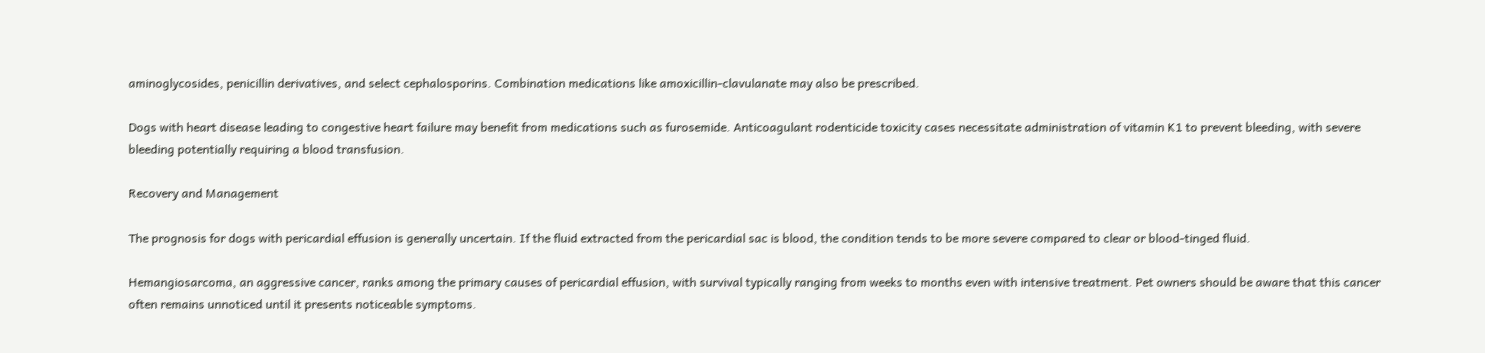aminoglycosides, penicillin derivatives, and select cephalosporins. Combination medications like amoxicillin-clavulanate may also be prescribed.

Dogs with heart disease leading to congestive heart failure may benefit from medications such as furosemide. Anticoagulant rodenticide toxicity cases necessitate administration of vitamin K1 to prevent bleeding, with severe bleeding potentially requiring a blood transfusion.

Recovery and Management

The prognosis for dogs with pericardial effusion is generally uncertain. If the fluid extracted from the pericardial sac is blood, the condition tends to be more severe compared to clear or blood-tinged fluid.

Hemangiosarcoma, an aggressive cancer, ranks among the primary causes of pericardial effusion, with survival typically ranging from weeks to months even with intensive treatment. Pet owners should be aware that this cancer often remains unnoticed until it presents noticeable symptoms.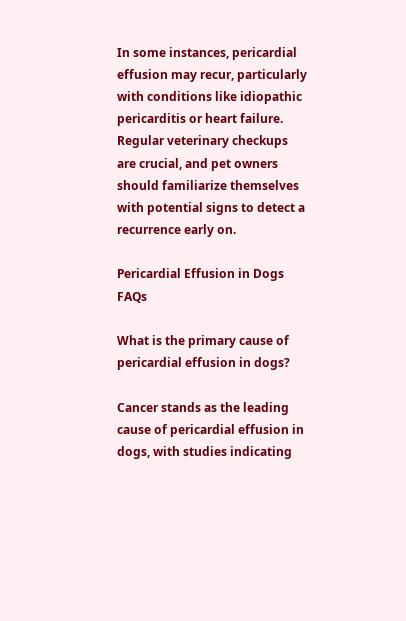In some instances, pericardial effusion may recur, particularly with conditions like idiopathic pericarditis or heart failure. Regular veterinary checkups are crucial, and pet owners should familiarize themselves with potential signs to detect a recurrence early on.

Pericardial Effusion in Dogs FAQs

What is the primary cause of pericardial effusion in dogs?

Cancer stands as the leading cause of pericardial effusion in dogs, with studies indicating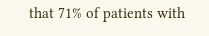that 71% of patients with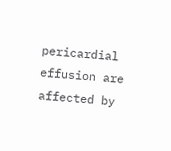pericardial effusion are affected by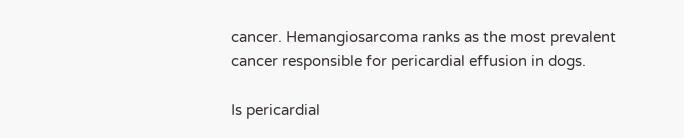cancer. Hemangiosarcoma ranks as the most prevalent cancer responsible for pericardial effusion in dogs.

Is pericardial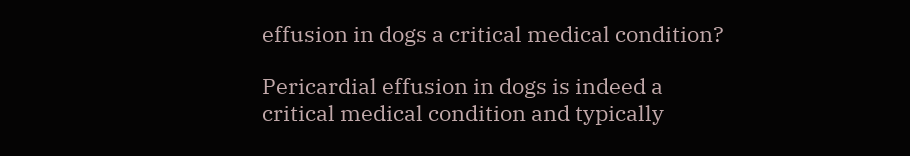effusion in dogs a critical medical condition?

Pericardial effusion in dogs is indeed a critical medical condition and typically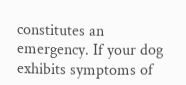constitutes an emergency. If your dog exhibits symptoms of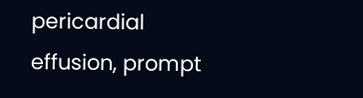pericardial effusion, prompt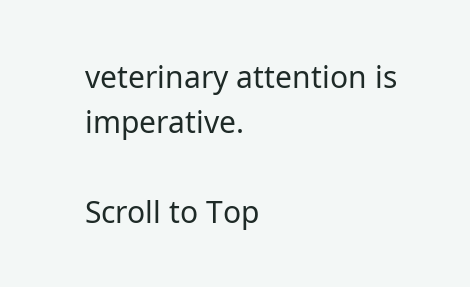veterinary attention is imperative.

Scroll to Top